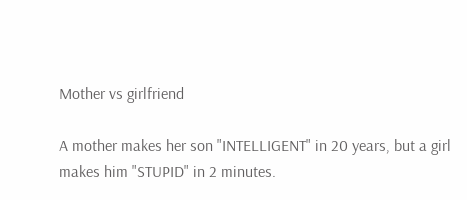Mother vs girlfriend

A mother makes her son "INTELLIGENT" in 20 years, but a girl makes him "STUPID" in 2 minutes.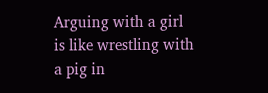Arguing with a girl is like wrestling with a pig in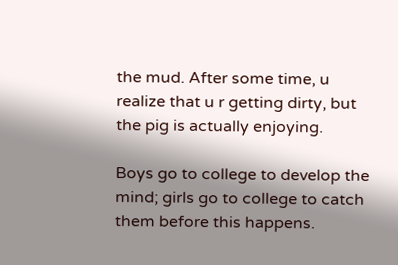the mud. After some time, u realize that u r getting dirty, but the pig is actually enjoying.

Boys go to college to develop the mind; girls go to college to catch them before this happens.